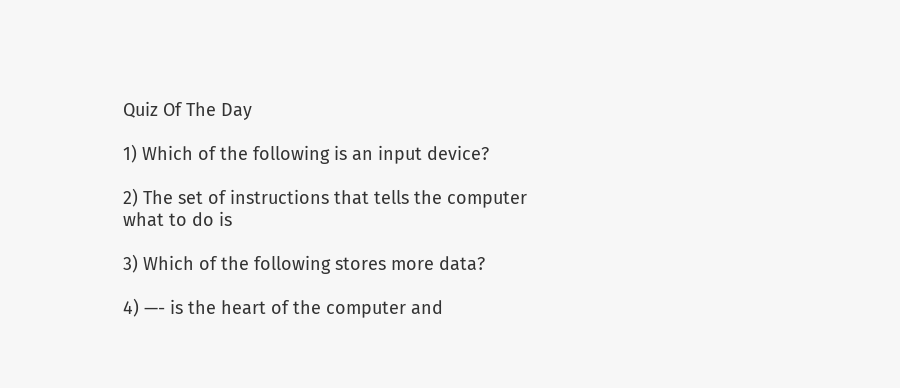Quiz Of The Day

1) Which of the following is an input device?

2) The set of instructions that tells the computer what to do is

3) Which of the following stores more data?

4) —- is the heart of the computer and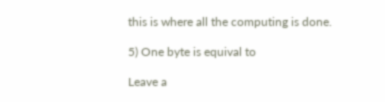this is where all the computing is done.

5) One byte is equival to

Leave a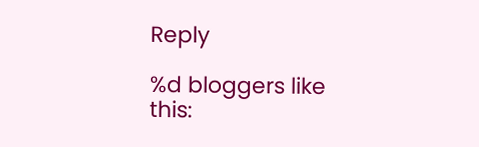Reply

%d bloggers like this: